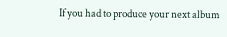If you had to produce your next album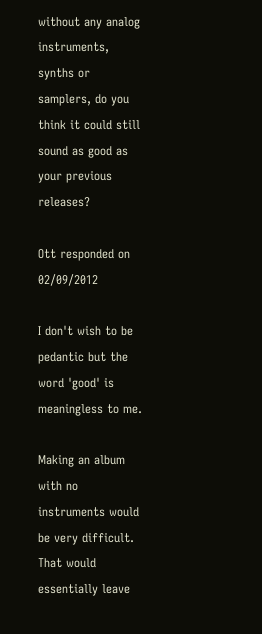without any analog instruments, synths or samplers, do you think it could still sound as good as your previous releases?

Ott responded on 02/09/2012

I don't wish to be pedantic but the word 'good' is meaningless to me.

Making an album with no instruments would be very difficult. That would essentially leave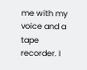me with my voice and a tape recorder. I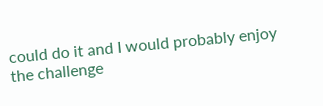could do it and I would probably enjoy the challenge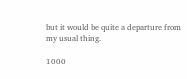but it would be quite a departure from my usual thing.

1000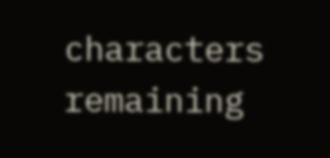characters remaining